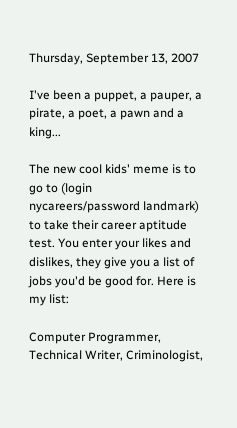Thursday, September 13, 2007

I've been a puppet, a pauper, a pirate, a poet, a pawn and a king...

The new cool kids' meme is to go to (login nycareers/password landmark) to take their career aptitude test. You enter your likes and dislikes, they give you a list of jobs you'd be good for. Here is my list:

Computer Programmer, Technical Writer, Criminologist,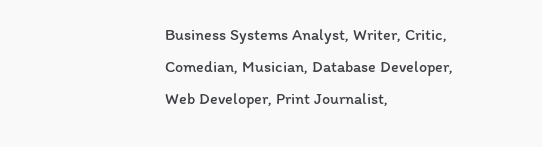Business Systems Analyst, Writer, Critic, Comedian, Musician, Database Developer, Web Developer, Print Journalist,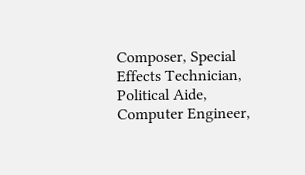Composer, Special Effects Technician, Political Aide, Computer Engineer,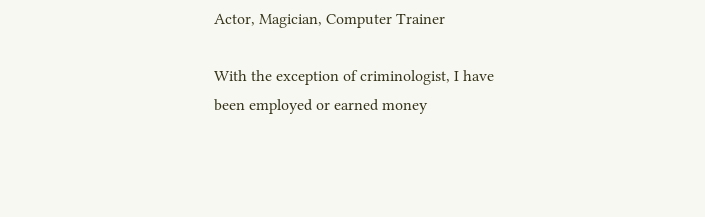Actor, Magician, Computer Trainer

With the exception of criminologist, I have been employed or earned money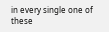in every single one of these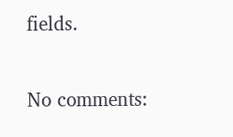fields.

No comments: